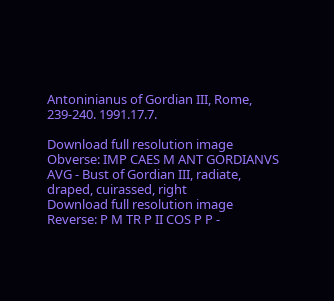Antoninianus of Gordian III, Rome, 239-240. 1991.17.7.

Download full resolution image
Obverse: IMP CAES M ANT GORDIANVS AVG - Bust of Gordian III, radiate, draped, cuirassed, right
Download full resolution image
Reverse: P M TR P II COS P P -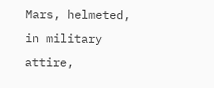Mars, helmeted, in military attire,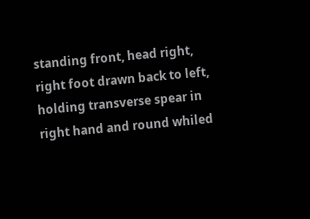standing front, head right, right foot drawn back to left, holding transverse spear in right hand and round whiled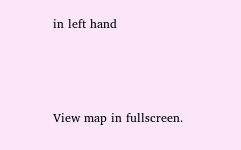in left hand



View map in fullscreen.